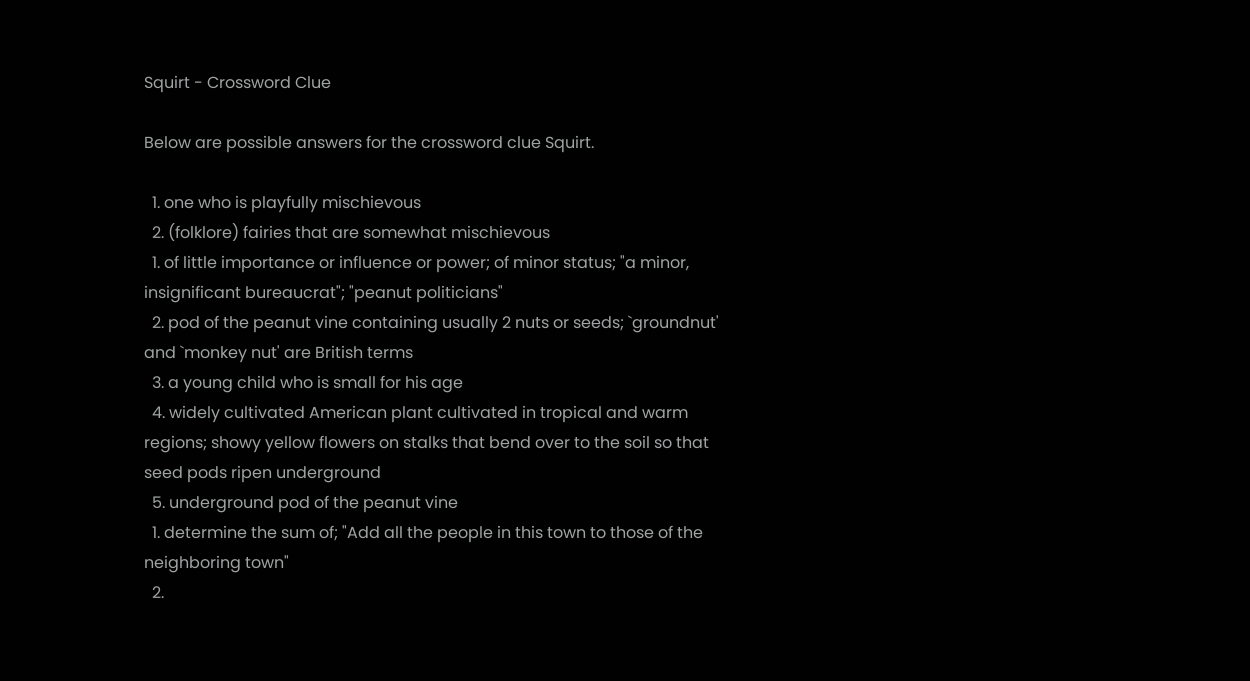Squirt - Crossword Clue

Below are possible answers for the crossword clue Squirt.

  1. one who is playfully mischievous
  2. (folklore) fairies that are somewhat mischievous
  1. of little importance or influence or power; of minor status; "a minor, insignificant bureaucrat"; "peanut politicians"
  2. pod of the peanut vine containing usually 2 nuts or seeds; `groundnut' and `monkey nut' are British terms
  3. a young child who is small for his age
  4. widely cultivated American plant cultivated in tropical and warm regions; showy yellow flowers on stalks that bend over to the soil so that seed pods ripen underground
  5. underground pod of the peanut vine
  1. determine the sum of; "Add all the people in this town to those of the neighboring town"
  2.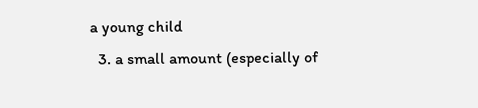a young child
  3. a small amount (especially of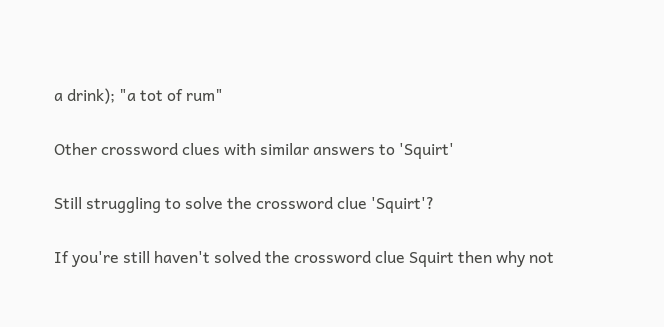a drink); "a tot of rum"

Other crossword clues with similar answers to 'Squirt'

Still struggling to solve the crossword clue 'Squirt'?

If you're still haven't solved the crossword clue Squirt then why not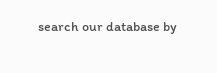search our database by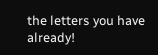the letters you have already!